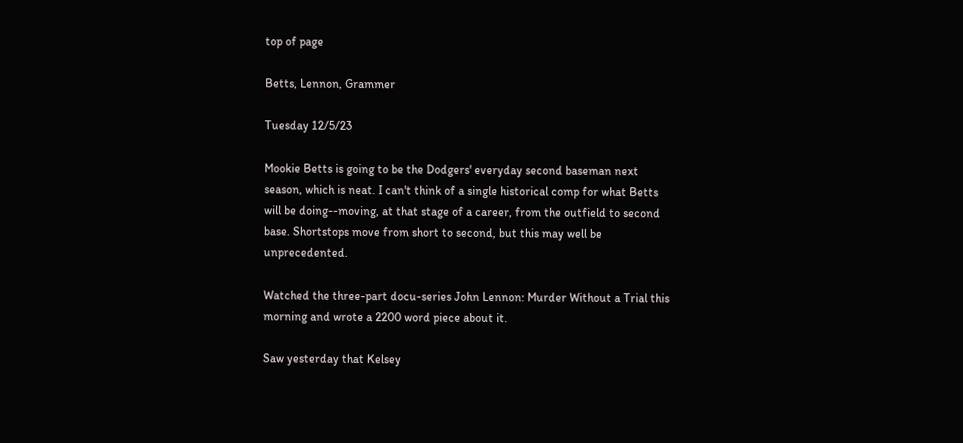top of page

Betts, Lennon, Grammer

Tuesday 12/5/23

Mookie Betts is going to be the Dodgers' everyday second baseman next season, which is neat. I can't think of a single historical comp for what Betts will be doing--moving, at that stage of a career, from the outfield to second base. Shortstops move from short to second, but this may well be unprecedented.

Watched the three-part docu-series John Lennon: Murder Without a Trial this morning and wrote a 2200 word piece about it.

Saw yesterday that Kelsey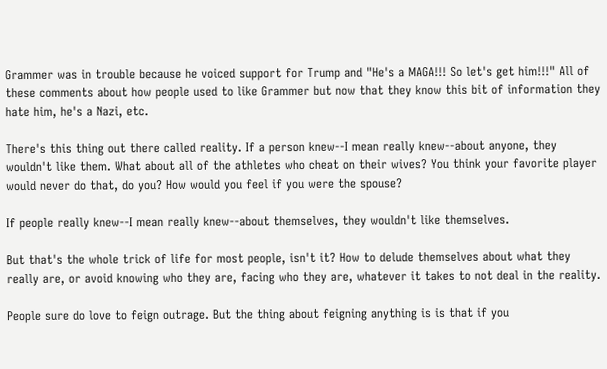Grammer was in trouble because he voiced support for Trump and "He's a MAGA!!! So let's get him!!!" All of these comments about how people used to like Grammer but now that they know this bit of information they hate him, he's a Nazi, etc.

There's this thing out there called reality. If a person knew--I mean really knew--about anyone, they wouldn't like them. What about all of the athletes who cheat on their wives? You think your favorite player would never do that, do you? How would you feel if you were the spouse?

If people really knew--I mean really knew--about themselves, they wouldn't like themselves.

But that's the whole trick of life for most people, isn't it? How to delude themselves about what they really are, or avoid knowing who they are, facing who they are, whatever it takes to not deal in the reality.

People sure do love to feign outrage. But the thing about feigning anything is is that if you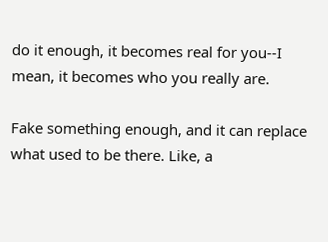do it enough, it becomes real for you--I mean, it becomes who you really are.

Fake something enough, and it can replace what used to be there. Like, a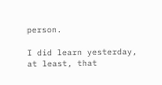person.

I did learn yesterday, at least, that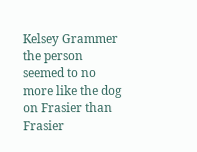Kelsey Grammer the person seemed to no more like the dog on Frasier than Frasier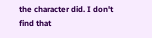the character did. I don't find that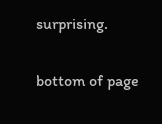surprising.

bottom of page